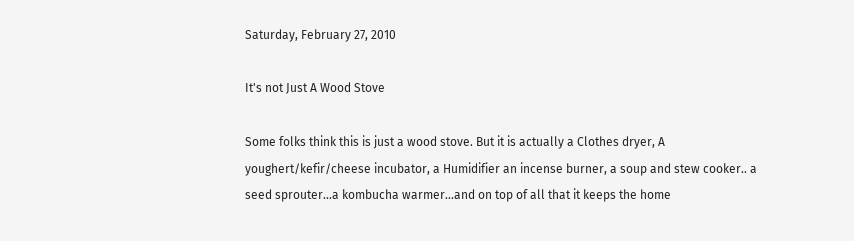Saturday, February 27, 2010

It's not Just A Wood Stove

Some folks think this is just a wood stove. But it is actually a Clothes dryer, A youghert/kefir/cheese incubator, a Humidifier an incense burner, a soup and stew cooker.. a seed sprouter...a kombucha warmer...and on top of all that it keeps the home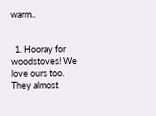warm..


  1. Hooray for woodstoves! We love ours too. They almost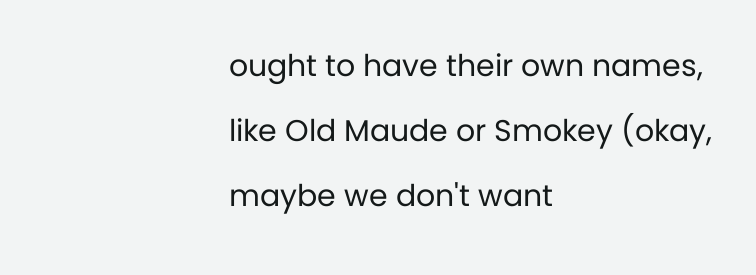ought to have their own names, like Old Maude or Smokey (okay, maybe we don't want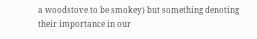a woodstove to be smokey) but something denoting their importance in our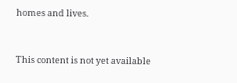homes and lives.



This content is not yet available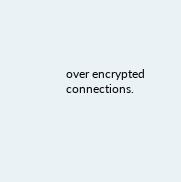over encrypted connections.